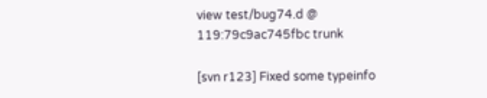view test/bug74.d @ 119:79c9ac745fbc trunk

[svn r123] Fixed some typeinfo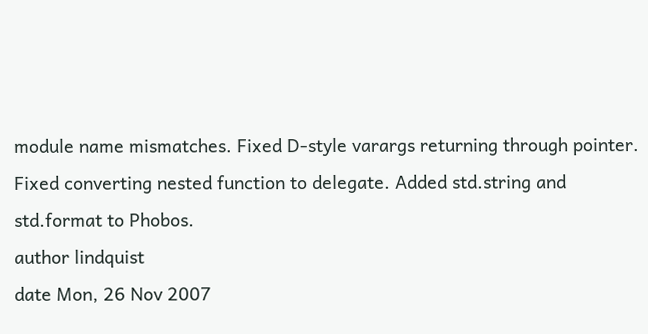module name mismatches. Fixed D-style varargs returning through pointer. Fixed converting nested function to delegate. Added std.string and std.format to Phobos.
author lindquist
date Mon, 26 Nov 2007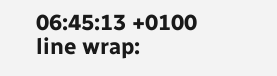06:45:13 +0100
line wrap: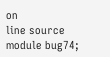on
line source
module bug74;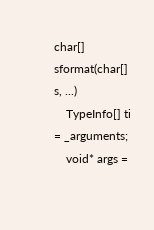char[] sformat(char[] s, ...)
    TypeInfo[] ti = _arguments;
    void* args =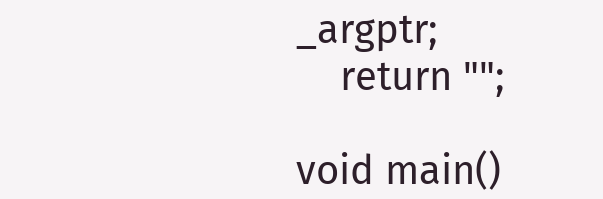_argptr;
    return "";

void main()